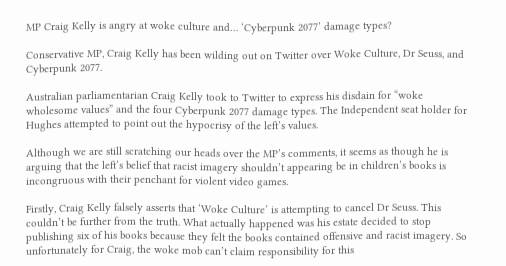MP Craig Kelly is angry at woke culture and… ‘Cyberpunk 2077’ damage types?

Conservative MP, Craig Kelly has been wilding out on Twitter over Woke Culture, Dr Seuss, and Cyberpunk 2077.

Australian parliamentarian Craig Kelly took to Twitter to express his disdain for “woke wholesome values” and the four Cyberpunk 2077 damage types. The Independent seat holder for Hughes attempted to point out the hypocrisy of the left’s values.

Although we are still scratching our heads over the MP’s comments, it seems as though he is arguing that the left’s belief that racist imagery shouldn’t appearing be in children’s books is incongruous with their penchant for violent video games.

Firstly, Craig Kelly falsely asserts that ‘Woke Culture’ is attempting to cancel Dr Seuss. This couldn’t be further from the truth. What actually happened was his estate decided to stop publishing six of his books because they felt the books contained offensive and racist imagery. So unfortunately for Craig, the woke mob can’t claim responsibility for this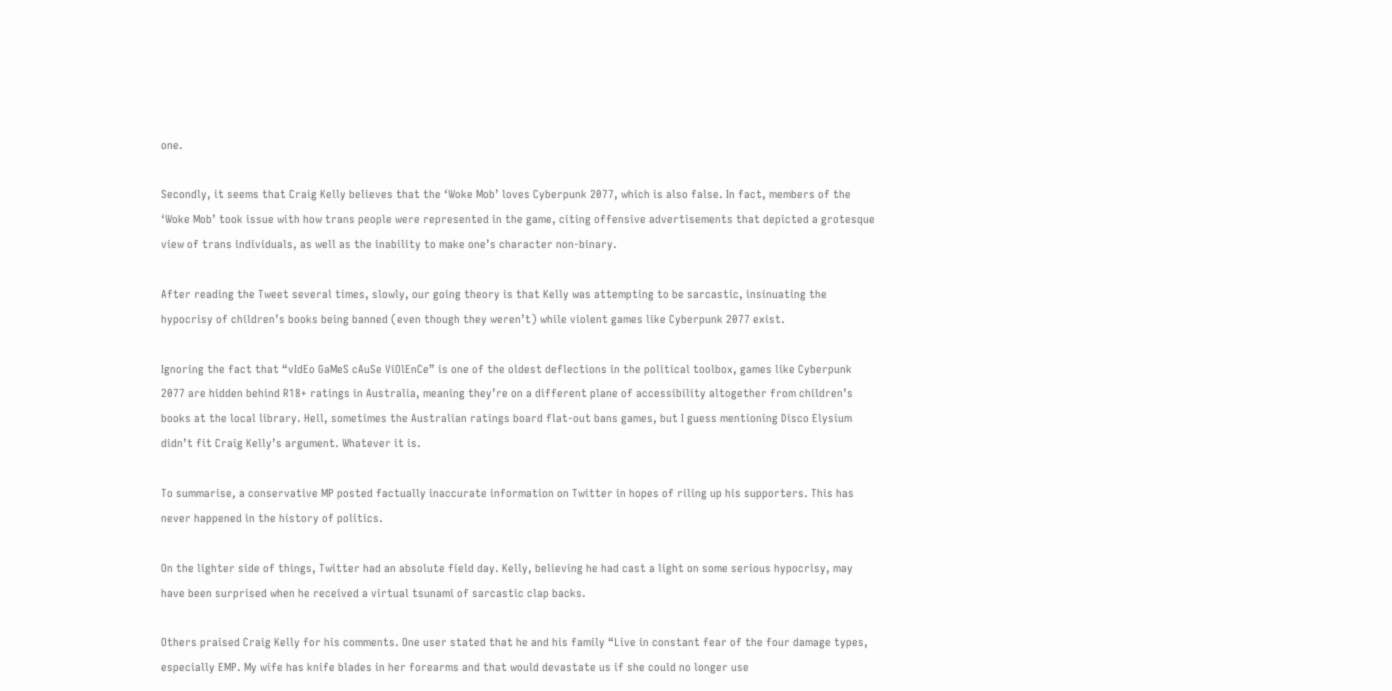one.

Secondly, it seems that Craig Kelly believes that the ‘Woke Mob’ loves Cyberpunk 2077, which is also false. In fact, members of the ‘Woke Mob’ took issue with how trans people were represented in the game, citing offensive advertisements that depicted a grotesque view of trans individuals, as well as the inability to make one’s character non-binary.

After reading the Tweet several times, slowly, our going theory is that Kelly was attempting to be sarcastic, insinuating the hypocrisy of children’s books being banned (even though they weren’t) while violent games like Cyberpunk 2077 exist.

Ignoring the fact that “vIdEo GaMeS cAuSe ViOlEnCe” is one of the oldest deflections in the political toolbox, games like Cyberpunk 2077 are hidden behind R18+ ratings in Australia, meaning they’re on a different plane of accessibility altogether from children’s books at the local library. Hell, sometimes the Australian ratings board flat-out bans games, but I guess mentioning Disco Elysium didn’t fit Craig Kelly’s argument. Whatever it is.

To summarise, a conservative MP posted factually inaccurate information on Twitter in hopes of riling up his supporters. This has never happened in the history of politics.

On the lighter side of things, Twitter had an absolute field day. Kelly, believing he had cast a light on some serious hypocrisy, may have been surprised when he received a virtual tsunami of sarcastic clap backs.

Others praised Craig Kelly for his comments. One user stated that he and his family “Live in constant fear of the four damage types, especially EMP. My wife has knife blades in her forearms and that would devastate us if she could no longer use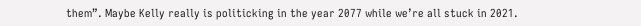them”. Maybe Kelly really is politicking in the year 2077 while we’re all stuck in 2021.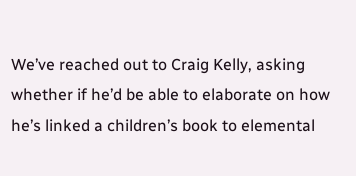We’ve reached out to Craig Kelly, asking whether if he’d be able to elaborate on how he’s linked a children’s book to elemental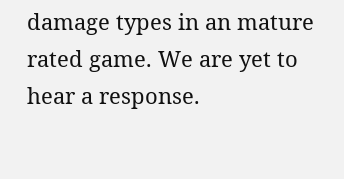damage types in an mature rated game. We are yet to hear a response.